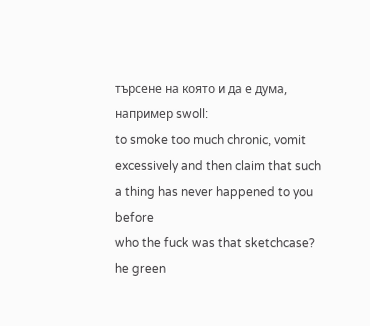търсене на която и да е дума, например swoll:
to smoke too much chronic, vomit excessively and then claim that such a thing has never happened to you before
who the fuck was that sketchcase? he green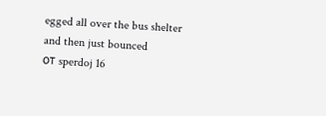egged all over the bus shelter and then just bounced
от sperdoj 16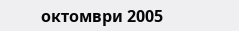октомври 2005